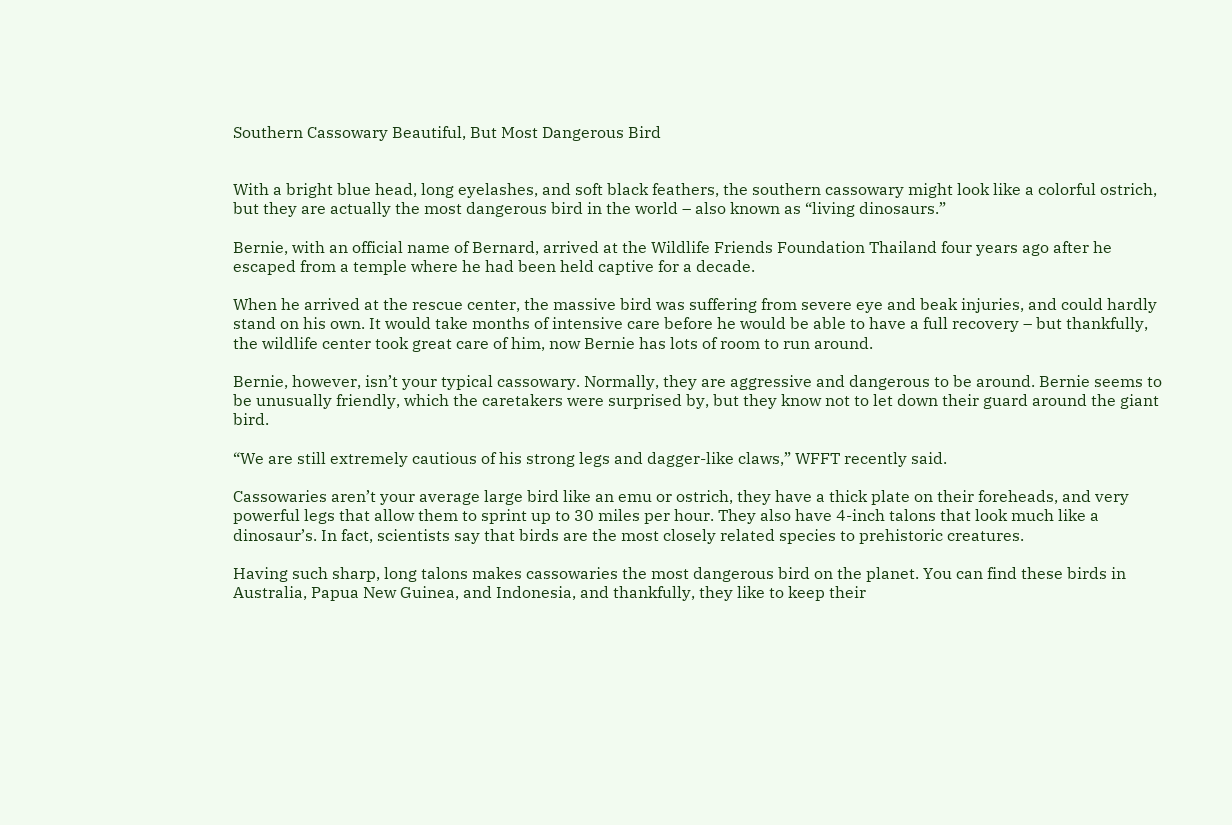Southern Cassowary Beautiful, But Most Dangerous Bird


With a bright blue head, long eyelashes, and soft black feathers, the southern cassowary might look like a colorful ostrich, but they are actually the most dangerous bird in the world – also known as “living dinosaurs.”

Bernie, with an official name of Bernard, arrived at the Wildlife Friends Foundation Thailand four years ago after he escaped from a temple where he had been held captive for a decade.

When he arrived at the rescue center, the massive bird was suffering from severe eye and beak injuries, and could hardly stand on his own. It would take months of intensive care before he would be able to have a full recovery – but thankfully, the wildlife center took great care of him, now Bernie has lots of room to run around.

Bernie, however, isn’t your typical cassowary. Normally, they are aggressive and dangerous to be around. Bernie seems to be unusually friendly, which the caretakers were surprised by, but they know not to let down their guard around the giant bird.

“We are still extremely cautious of his strong legs and dagger-like claws,” WFFT recently said.

Cassowaries aren’t your average large bird like an emu or ostrich, they have a thick plate on their foreheads, and very powerful legs that allow them to sprint up to 30 miles per hour. They also have 4-inch talons that look much like a dinosaur’s. In fact, scientists say that birds are the most closely related species to prehistoric creatures.

Having such sharp, long talons makes cassowaries the most dangerous bird on the planet. You can find these birds in Australia, Papua New Guinea, and Indonesia, and thankfully, they like to keep their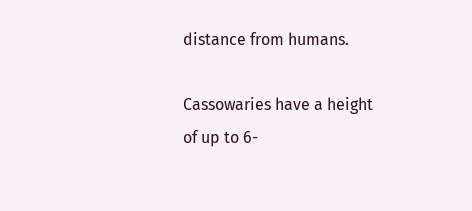distance from humans.

Cassowaries have a height of up to 6-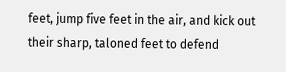feet, jump five feet in the air, and kick out their sharp, taloned feet to defend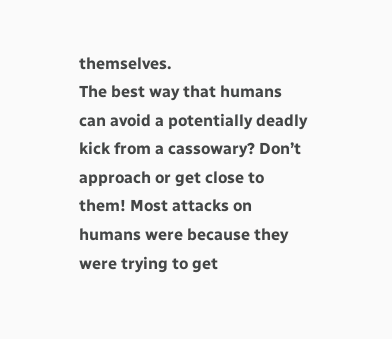themselves.
The best way that humans can avoid a potentially deadly kick from a cassowary? Don’t approach or get close to them! Most attacks on humans were because they were trying to get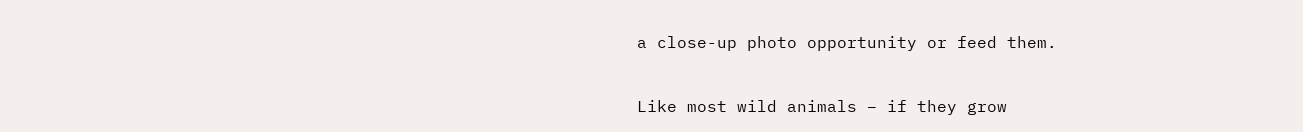a close-up photo opportunity or feed them.

Like most wild animals – if they grow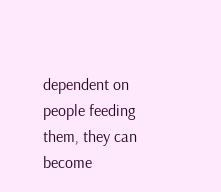dependent on people feeding them, they can become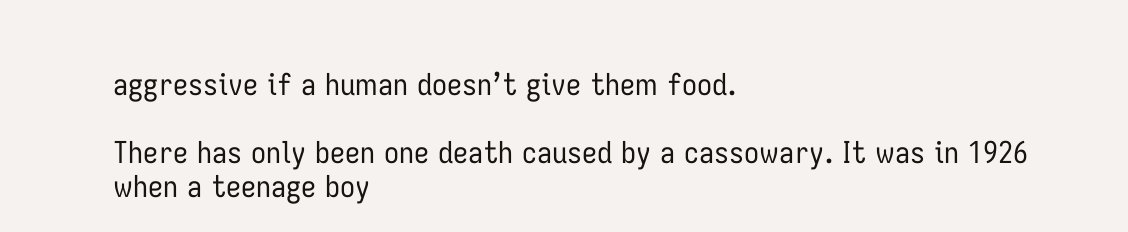aggressive if a human doesn’t give them food.

There has only been one death caused by a cassowary. It was in 1926 when a teenage boy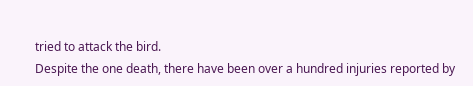tried to attack the bird.
Despite the one death, there have been over a hundred injuries reported by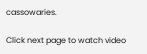cassowaries.

Click next page to watch video